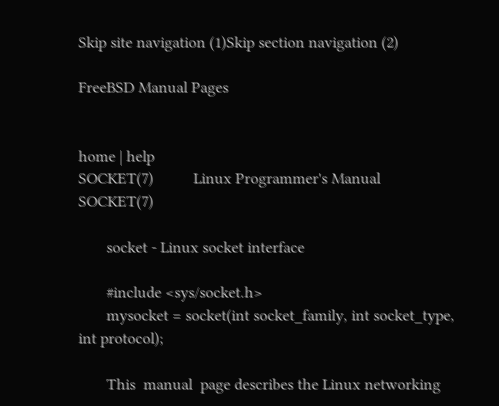Skip site navigation (1)Skip section navigation (2)

FreeBSD Manual Pages


home | help
SOCKET(7)          Linux Programmer's Manual             SOCKET(7)

       socket - Linux socket interface

       #include <sys/socket.h>
       mysocket = socket(int socket_family, int socket_type, int protocol);

       This  manual  page describes the Linux networking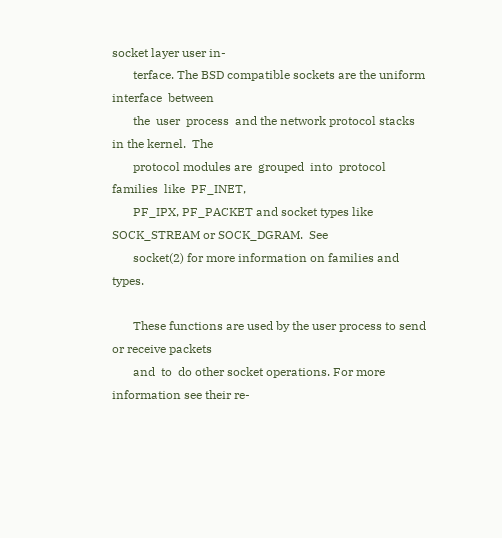socket layer user in-
       terface. The BSD compatible sockets are the uniform  interface  between
       the  user  process  and the network protocol stacks in the kernel.  The
       protocol modules are  grouped  into  protocol  families  like  PF_INET,
       PF_IPX, PF_PACKET and socket types like SOCK_STREAM or SOCK_DGRAM.  See
       socket(2) for more information on families and types.

       These functions are used by the user process to send or receive packets
       and  to  do other socket operations. For more information see their re-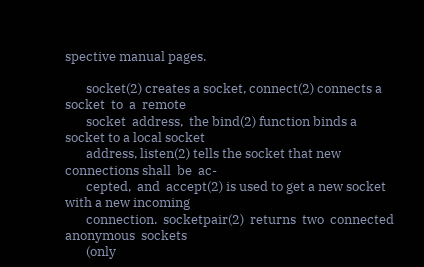spective manual pages.

       socket(2) creates a socket, connect(2) connects a socket  to  a  remote
       socket  address,  the bind(2) function binds a socket to a local socket
       address, listen(2) tells the socket that new connections shall  be  ac-
       cepted,  and  accept(2) is used to get a new socket with a new incoming
       connection.  socketpair(2)  returns  two  connected  anonymous  sockets
       (only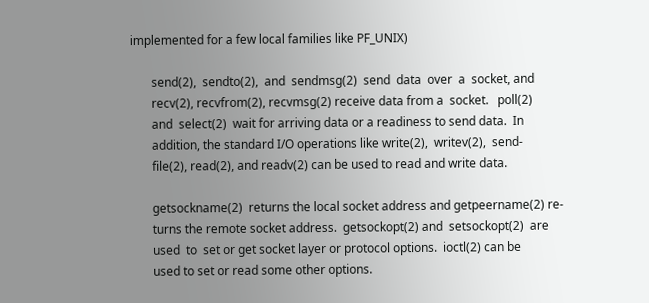implemented for a few local families like PF_UNIX)

       send(2),  sendto(2),  and  sendmsg(2)  send  data  over  a  socket, and
       recv(2), recvfrom(2), recvmsg(2) receive data from a  socket.   poll(2)
       and  select(2)  wait for arriving data or a readiness to send data.  In
       addition, the standard I/O operations like write(2),  writev(2),  send-
       file(2), read(2), and readv(2) can be used to read and write data.

       getsockname(2)  returns the local socket address and getpeername(2) re-
       turns the remote socket address.  getsockopt(2) and  setsockopt(2)  are
       used  to  set or get socket layer or protocol options.  ioctl(2) can be
       used to set or read some other options.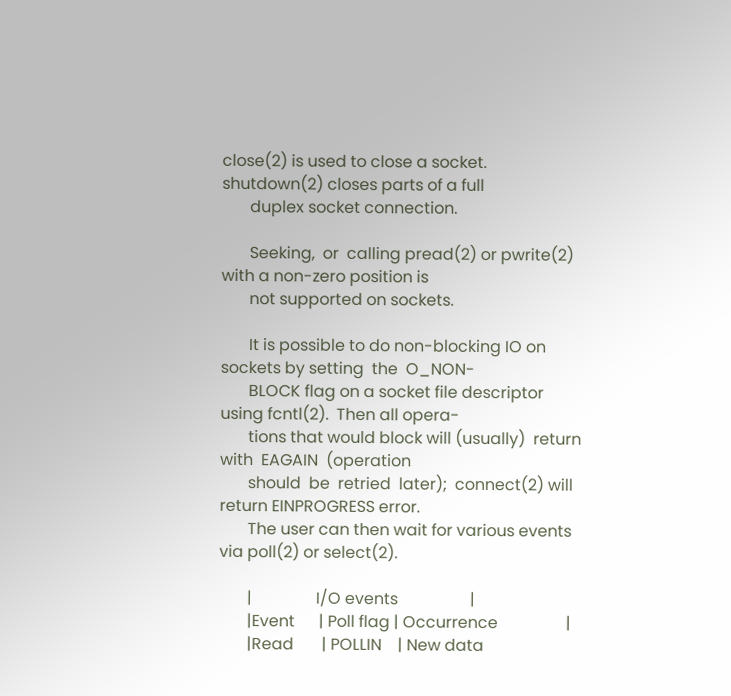close(2) is used to close a socket.  shutdown(2) closes parts of a full
       duplex socket connection.

       Seeking,  or  calling pread(2) or pwrite(2) with a non-zero position is
       not supported on sockets.

       It is possible to do non-blocking IO on sockets by setting  the  O_NON-
       BLOCK flag on a socket file descriptor using fcntl(2).  Then all opera-
       tions that would block will (usually)  return  with  EAGAIN  (operation
       should  be  retried  later);  connect(2) will return EINPROGRESS error.
       The user can then wait for various events via poll(2) or select(2).

       |                I/O events                  |
       |Event      | Poll flag | Occurrence                 |
       |Read       | POLLIN    | New data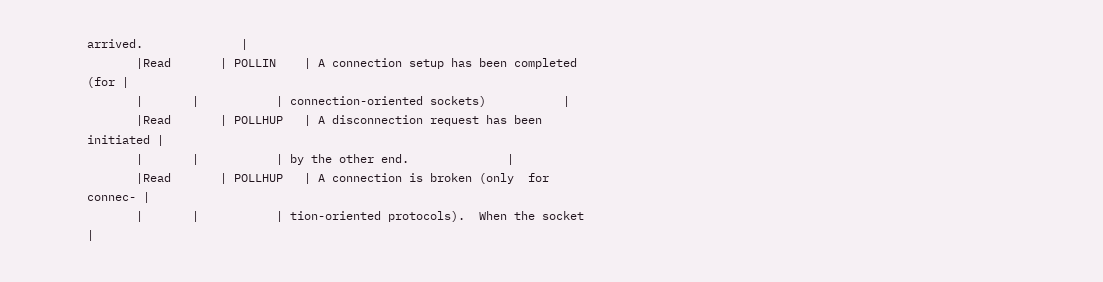arrived.              |
       |Read       | POLLIN    | A connection setup has been completed (for |
       |       |           | connection-oriented sockets)           |
       |Read       | POLLHUP   | A disconnection request has been initiated |
       |       |           | by the other end.              |
       |Read       | POLLHUP   | A connection is broken (only  for  connec- |
       |       |           | tion-oriented protocols).  When the socket |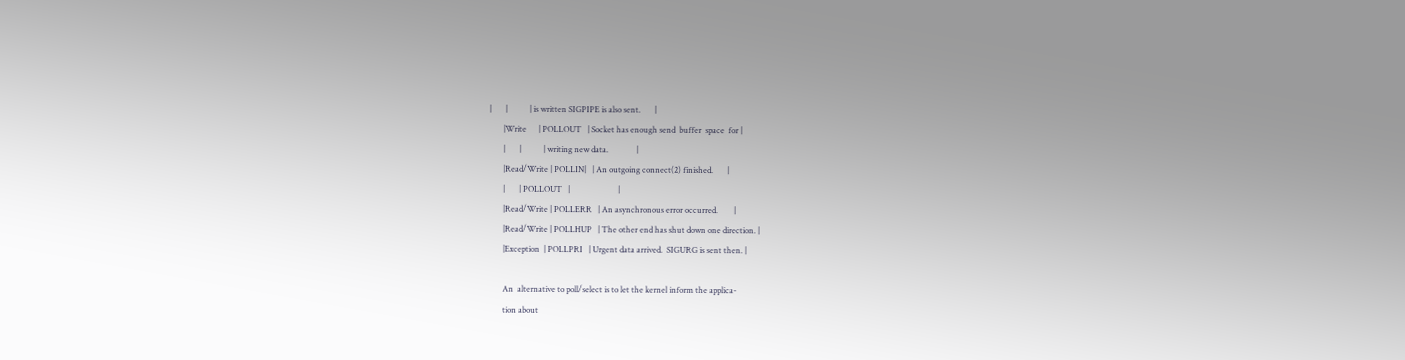|       |           | is written SIGPIPE is also sent.       |
       |Write      | POLLOUT   | Socket has enough send  buffer  space  for |
       |       |           | writing new data.              |
       |Read/Write | POLLIN|   | An outgoing connect(2) finished.       |
       |       | POLLOUT   |                        |
       |Read/Write | POLLERR   | An asynchronous error occurred.        |
       |Read/Write | POLLHUP   | The other end has shut down one direction. |
       |Exception  | POLLPRI   | Urgent data arrived.  SIGURG is sent then. |

       An  alternative to poll/select is to let the kernel inform the applica-
       tion about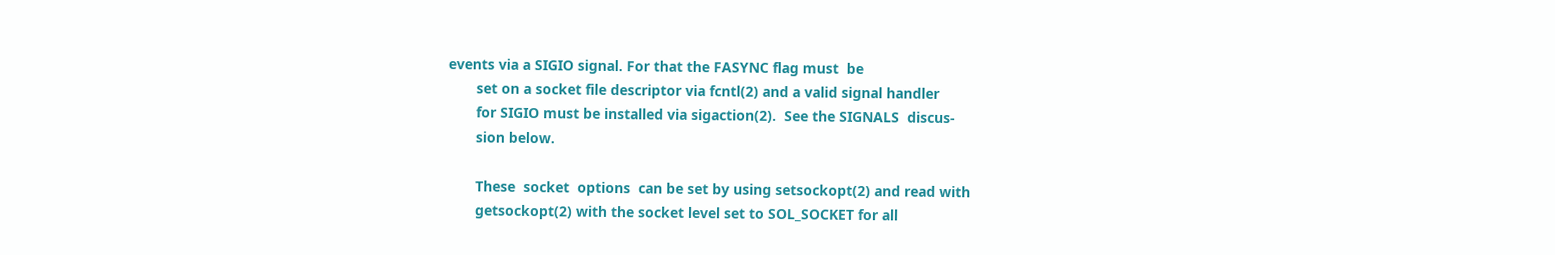events via a SIGIO signal. For that the FASYNC flag must  be
       set on a socket file descriptor via fcntl(2) and a valid signal handler
       for SIGIO must be installed via sigaction(2).  See the SIGNALS  discus-
       sion below.

       These  socket  options  can be set by using setsockopt(2) and read with
       getsockopt(2) with the socket level set to SOL_SOCKET for all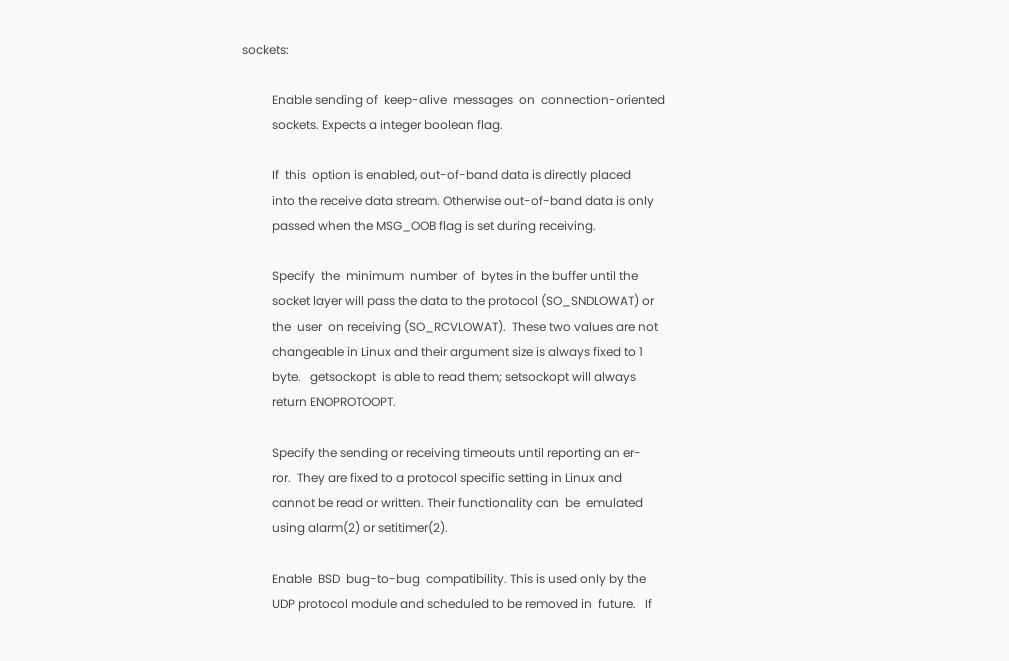sockets:

          Enable sending of  keep-alive  messages  on  connection-oriented
          sockets. Expects a integer boolean flag.

          If  this  option is enabled, out-of-band data is directly placed
          into the receive data stream. Otherwise out-of-band data is only
          passed when the MSG_OOB flag is set during receiving.

          Specify  the  minimum  number  of  bytes in the buffer until the
          socket layer will pass the data to the protocol (SO_SNDLOWAT) or
          the  user  on receiving (SO_RCVLOWAT).  These two values are not
          changeable in Linux and their argument size is always fixed to 1
          byte.   getsockopt  is able to read them; setsockopt will always
          return ENOPROTOOPT.

          Specify the sending or receiving timeouts until reporting an er-
          ror.  They are fixed to a protocol specific setting in Linux and
          cannot be read or written. Their functionality can  be  emulated
          using alarm(2) or setitimer(2).

          Enable  BSD  bug-to-bug  compatibility. This is used only by the
          UDP protocol module and scheduled to be removed in  future.   If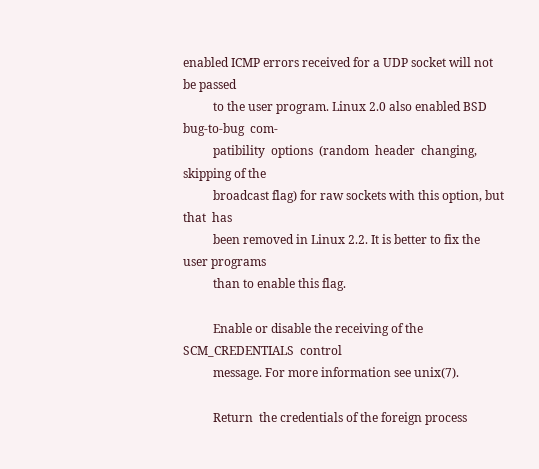enabled ICMP errors received for a UDP socket will not be passed
          to the user program. Linux 2.0 also enabled BSD bug-to-bug  com-
          patibility  options  (random  header  changing,  skipping of the
          broadcast flag) for raw sockets with this option, but  that  has
          been removed in Linux 2.2. It is better to fix the user programs
          than to enable this flag.

          Enable or disable the receiving of the  SCM_CREDENTIALS  control
          message. For more information see unix(7).

          Return  the credentials of the foreign process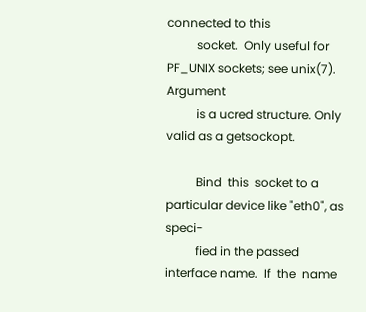connected to this
          socket.  Only useful for PF_UNIX sockets; see unix(7).  Argument
          is a ucred structure. Only valid as a getsockopt.

          Bind  this  socket to a particular device like "eth0", as speci-
          fied in the passed interface name.  If  the  name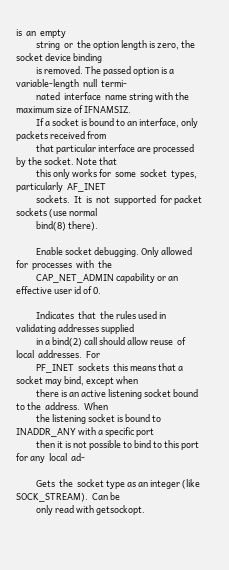is  an  empty
          string  or  the option length is zero, the socket device binding
          is removed. The passed option is a variable-length  null  termi-
          nated  interface  name string with the maximum size of IFNAMSIZ.
          If a socket is bound to an interface, only packets received from
          that particular interface are processed by the socket. Note that
          this only works for  some  socket  types,  particularly  AF_INET
          sockets.  It  is  not  supported  for packet sockets (use normal
          bind(8) there).

          Enable socket debugging. Only allowed  for  processes  with  the
          CAP_NET_ADMIN capability or an effective user id of 0.

          Indicates  that  the rules used in validating addresses supplied
          in a bind(2) call should allow reuse  of  local  addresses.  For
          PF_INET  sockets  this means that a socket may bind, except when
          there is an active listening socket bound to the  address.  When
          the listening socket is bound to INADDR_ANY with a specific port
          then it is not possible to bind to this port for any  local  ad-

          Gets  the  socket type as an integer (like SOCK_STREAM).  Can be
          only read with getsockopt.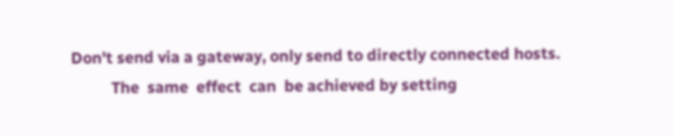Don't send via a gateway, only send to directly connected hosts.
          The  same  effect  can  be achieved by setting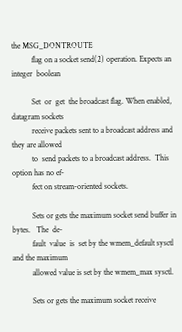the MSG_DONTROUTE
          flag on a socket send(2) operation. Expects an  integer  boolean

          Set  or  get  the broadcast flag. When enabled, datagram sockets
          receive packets sent to a broadcast address and they are allowed
          to  send packets to a broadcast address.  This option has no ef-
          fect on stream-oriented sockets.

          Sets or gets the maximum socket send buffer in bytes.   The  de-
          fault  value  is  set by the wmem_default sysctl and the maximum
          allowed value is set by the wmem_max sysctl.

          Sets or gets the maximum socket receive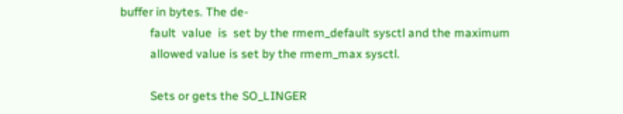buffer in bytes. The de-
          fault  value  is  set by the rmem_default sysctl and the maximum
          allowed value is set by the rmem_max sysctl.

          Sets or gets the SO_LINGER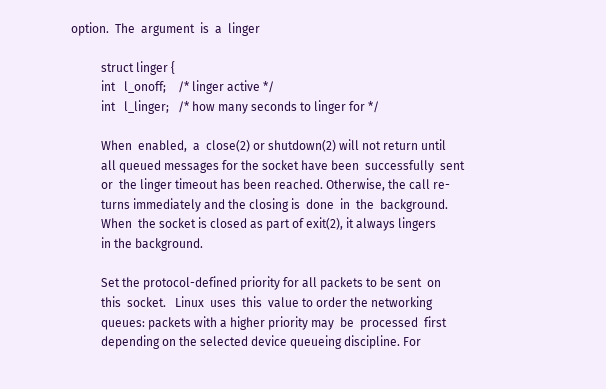option.  The  argument  is  a  linger

          struct linger {
          int   l_onoff;    /* linger active */
          int   l_linger;   /* how many seconds to linger for */

          When  enabled,  a  close(2) or shutdown(2) will not return until
          all queued messages for the socket have been  successfully  sent
          or  the linger timeout has been reached. Otherwise, the call re-
          turns immediately and the closing is  done  in  the  background.
          When  the socket is closed as part of exit(2), it always lingers
          in the background.

          Set the protocol-defined priority for all packets to be sent  on
          this  socket.   Linux  uses  this  value to order the networking
          queues: packets with a higher priority may  be  processed  first
          depending on the selected device queueing discipline. For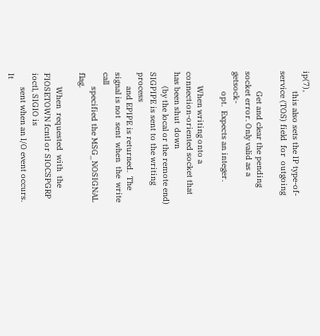ip(7),
          this also sets the IP type-of-service (TOS) field  for  outgoing

          Get and clear the pending socket error. Only valid as a getsock-
          opt.  Expects an integer.

       When writing onto a connection-oriented socket that has been shut  down
       (by the local or the remote end) SIGPIPE is sent to the writing process
       and EPIPE is returned.  The signal is not  sent  when  the  write  call
       specified the MSG_NOSIGNAL flag.

       When  requested  with  the FIOSETOWN fcntl or SIOCSPGRP ioctl, SIGIO is
       sent when an I/O event occurs. It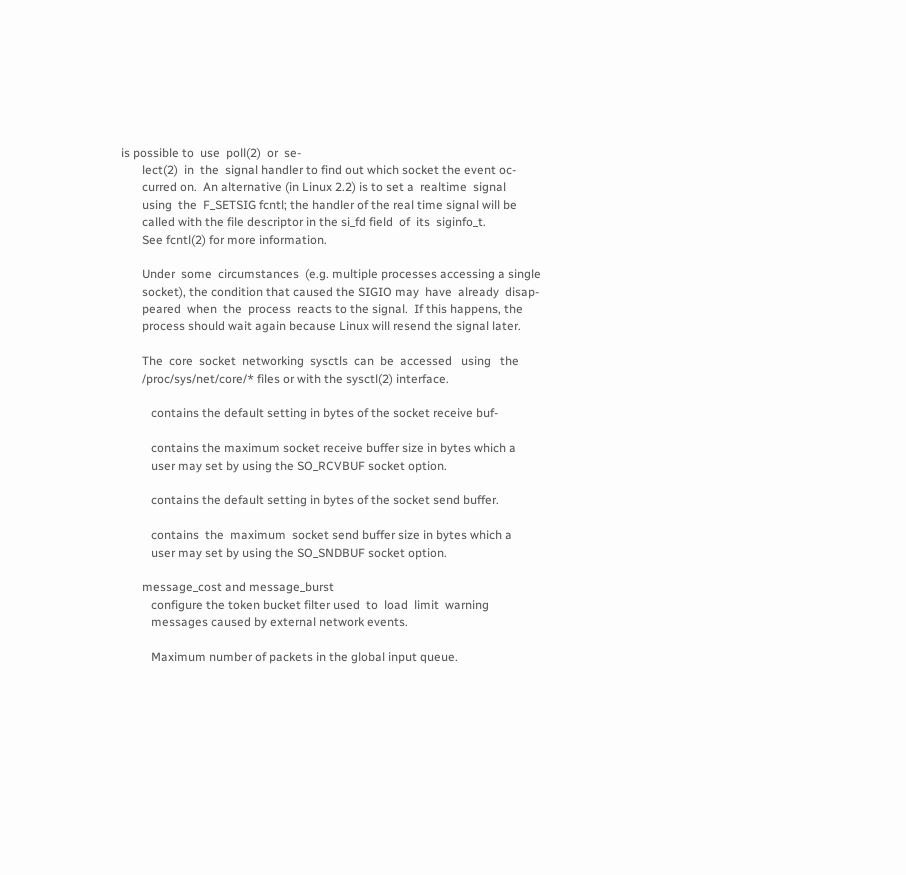is possible to  use  poll(2)  or  se-
       lect(2)  in  the  signal handler to find out which socket the event oc-
       curred on.  An alternative (in Linux 2.2) is to set a  realtime  signal
       using  the  F_SETSIG fcntl; the handler of the real time signal will be
       called with the file descriptor in the si_fd field  of  its  siginfo_t.
       See fcntl(2) for more information.

       Under  some  circumstances  (e.g. multiple processes accessing a single
       socket), the condition that caused the SIGIO may  have  already  disap-
       peared  when  the  process  reacts to the signal.  If this happens, the
       process should wait again because Linux will resend the signal later.

       The  core  socket  networking  sysctls  can  be  accessed   using   the
       /proc/sys/net/core/* files or with the sysctl(2) interface.

          contains the default setting in bytes of the socket receive buf-

          contains the maximum socket receive buffer size in bytes which a
          user may set by using the SO_RCVBUF socket option.

          contains the default setting in bytes of the socket send buffer.

          contains  the  maximum  socket send buffer size in bytes which a
          user may set by using the SO_SNDBUF socket option.

       message_cost and message_burst
          configure the token bucket filter used  to  load  limit  warning
          messages caused by external network events.

          Maximum number of packets in the global input queue.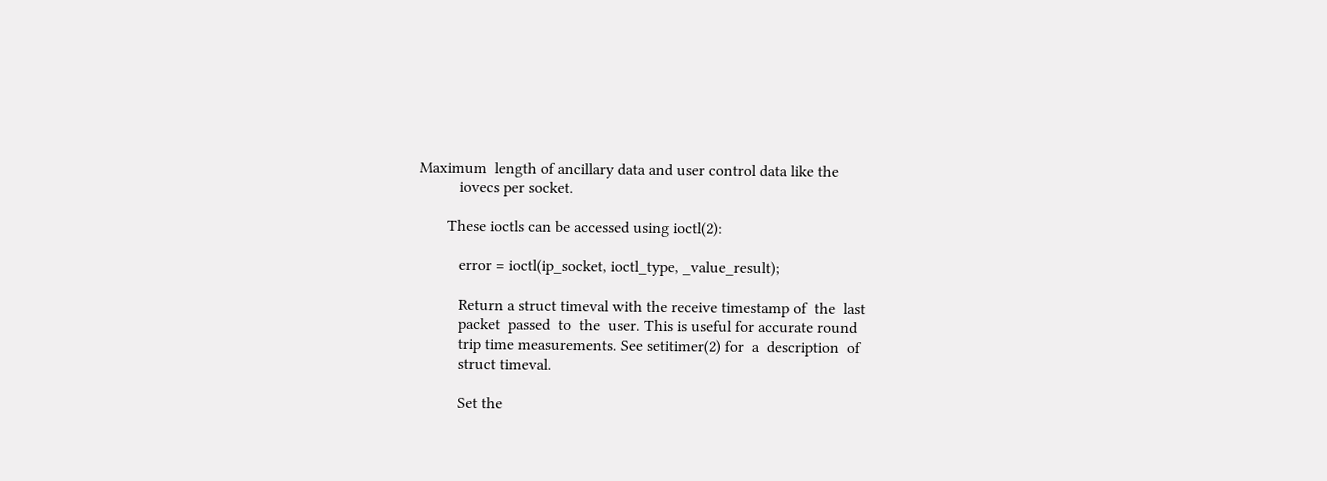Maximum  length of ancillary data and user control data like the
          iovecs per socket.

       These ioctls can be accessed using ioctl(2):

          error = ioctl(ip_socket, ioctl_type, _value_result);

          Return a struct timeval with the receive timestamp of  the  last
          packet  passed  to  the  user. This is useful for accurate round
          trip time measurements. See setitimer(2) for  a  description  of
          struct timeval.

          Set the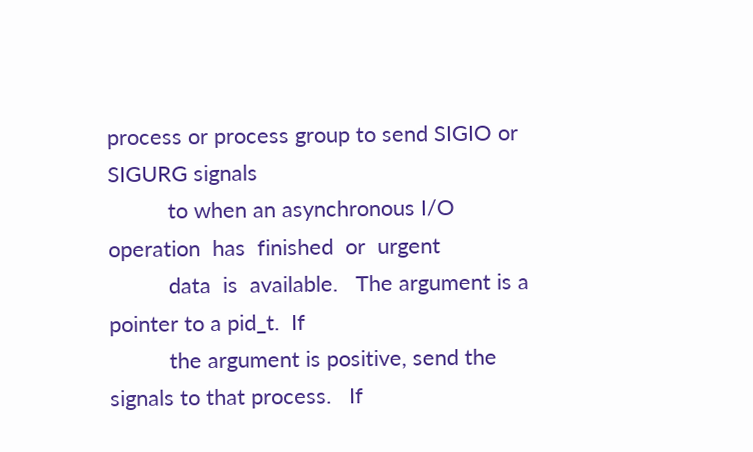process or process group to send SIGIO or SIGURG signals
          to when an asynchronous I/O operation  has  finished  or  urgent
          data  is  available.   The argument is a pointer to a pid_t.  If
          the argument is positive, send the signals to that process.   If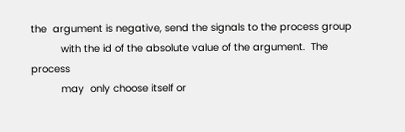the  argument is negative, send the signals to the process group
          with the id of the absolute value of the argument.  The  process
          may  only choose itself or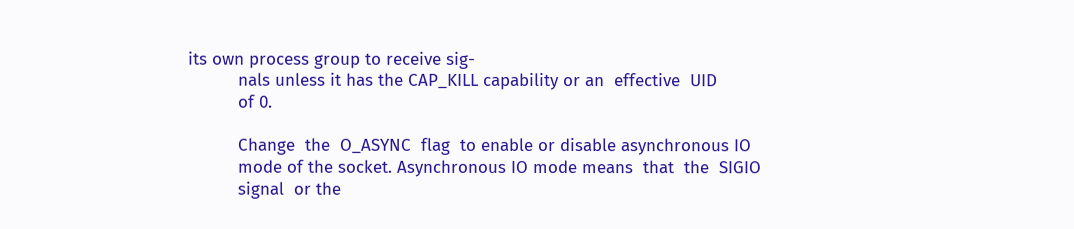its own process group to receive sig-
          nals unless it has the CAP_KILL capability or an  effective  UID
          of 0.

          Change  the  O_ASYNC  flag  to enable or disable asynchronous IO
          mode of the socket. Asynchronous IO mode means  that  the  SIGIO
          signal  or the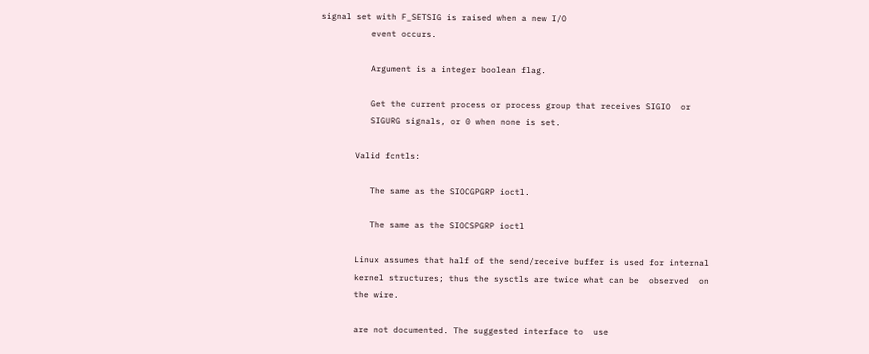signal set with F_SETSIG is raised when a new I/O
          event occurs.

          Argument is a integer boolean flag.

          Get the current process or process group that receives SIGIO  or
          SIGURG signals, or 0 when none is set.

       Valid fcntls:

          The same as the SIOCGPGRP ioctl.

          The same as the SIOCSPGRP ioctl

       Linux assumes that half of the send/receive buffer is used for internal
       kernel structures; thus the sysctls are twice what can be  observed  on
       the wire.

       are not documented. The suggested interface to  use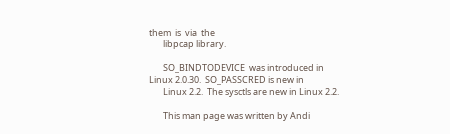them  is  via  the
       libpcap library.

       SO_BINDTODEVICE  was introduced in Linux 2.0.30.  SO_PASSCRED is new in
       Linux 2.2.  The sysctls are new in Linux 2.2.

       This man page was written by Andi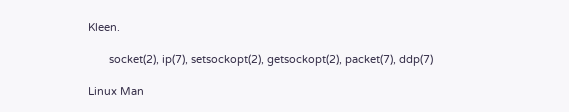Kleen.

       socket(2), ip(7), setsockopt(2), getsockopt(2), packet(7), ddp(7)

Linux Man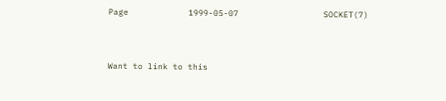Page            1999-05-07                 SOCKET(7)


Want to link to this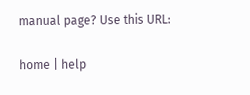manual page? Use this URL:

home | help